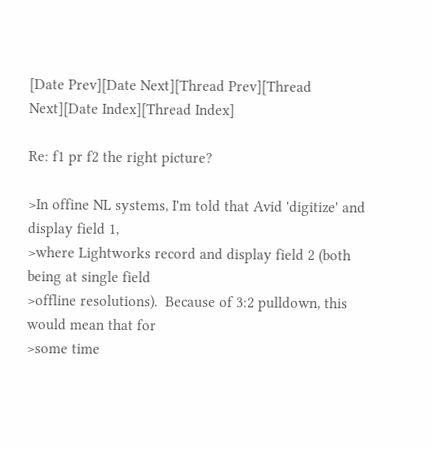[Date Prev][Date Next][Thread Prev][Thread Next][Date Index][Thread Index]

Re: f1 pr f2 the right picture?

>In offine NL systems, I'm told that Avid 'digitize' and display field 1,
>where Lightworks record and display field 2 (both being at single field
>offline resolutions).  Because of 3:2 pulldown, this would mean that for
>some time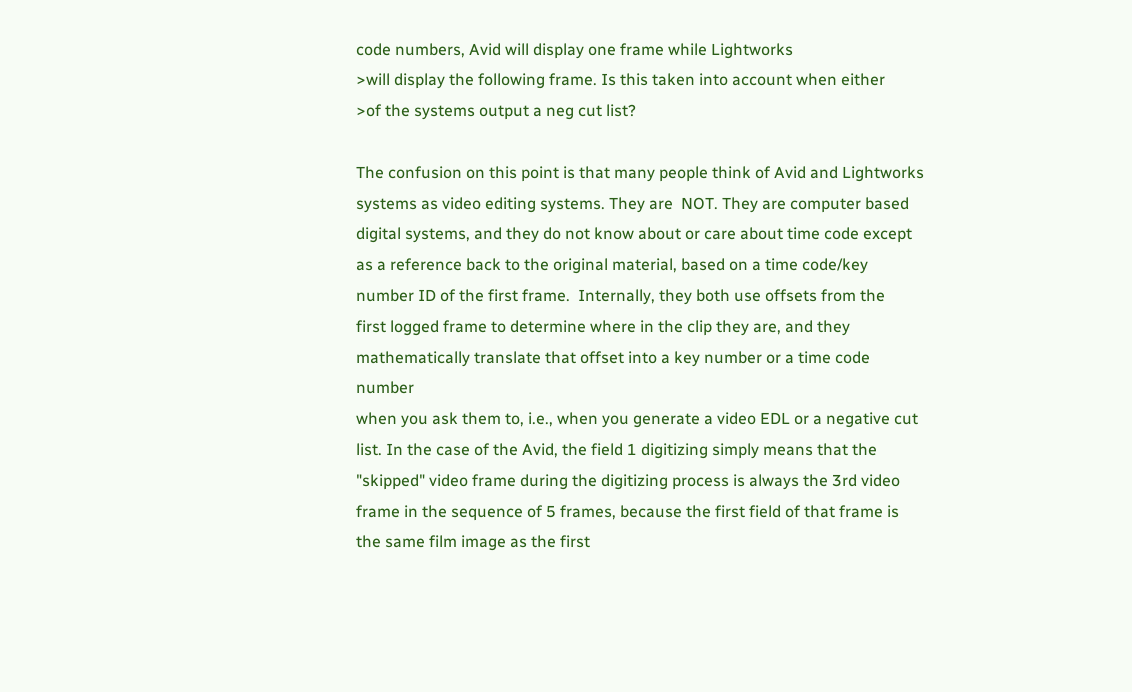code numbers, Avid will display one frame while Lightworks
>will display the following frame. Is this taken into account when either
>of the systems output a neg cut list?

The confusion on this point is that many people think of Avid and Lightworks
systems as video editing systems. They are  NOT. They are computer based
digital systems, and they do not know about or care about time code except
as a reference back to the original material, based on a time code/key
number ID of the first frame.  Internally, they both use offsets from the
first logged frame to determine where in the clip they are, and they
mathematically translate that offset into a key number or a time code number
when you ask them to, i.e., when you generate a video EDL or a negative cut
list. In the case of the Avid, the field 1 digitizing simply means that the
"skipped" video frame during the digitizing process is always the 3rd video
frame in the sequence of 5 frames, because the first field of that frame is
the same film image as the first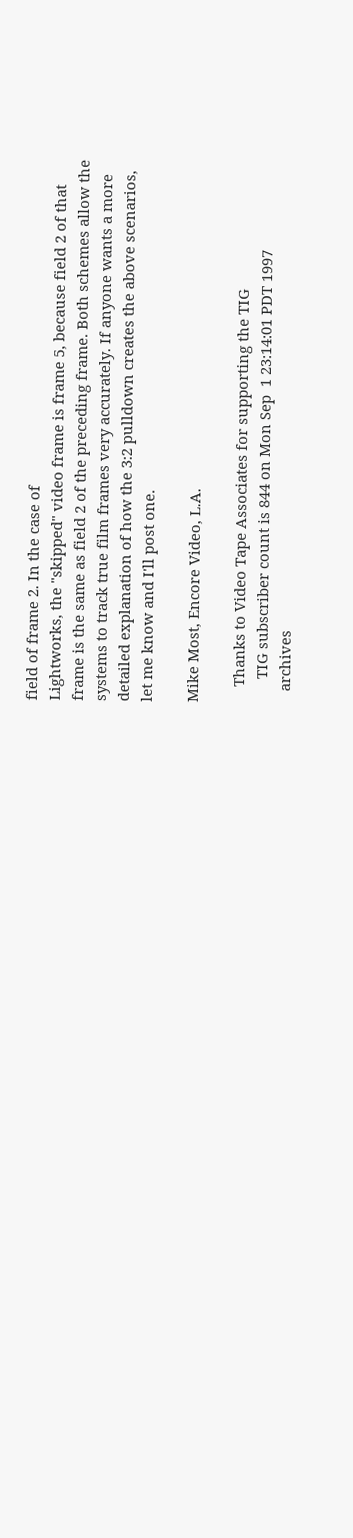field of frame 2. In the case of
Lightworks, the "skipped" video frame is frame 5, because field 2 of that
frame is the same as field 2 of the preceding frame. Both schemes allow the
systems to track true film frames very accurately. If anyone wants a more
detailed explanation of how the 3:2 pulldown creates the above scenarios,
let me know and I'll post one.

Mike Most, Encore Video, L.A.

    Thanks to Video Tape Associates for supporting the TIG
      TIG subscriber count is 844 on Mon Sep  1 23:14:01 PDT 1997
   archives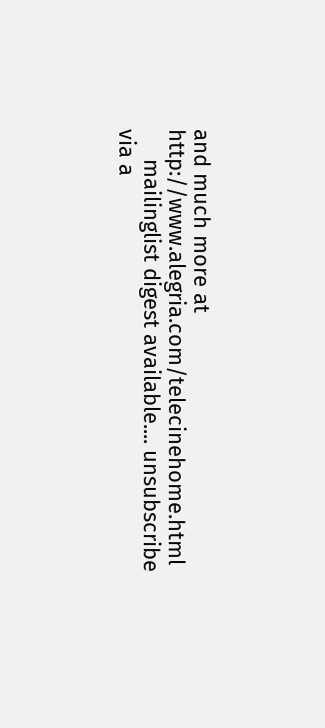and much more at http://www.alegria.com/telecinehome.html
     mailinglist digest available.... unsubscribe via a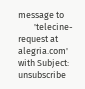message to
        'telecine-request at alegria.com' with Subject: unsubscribe